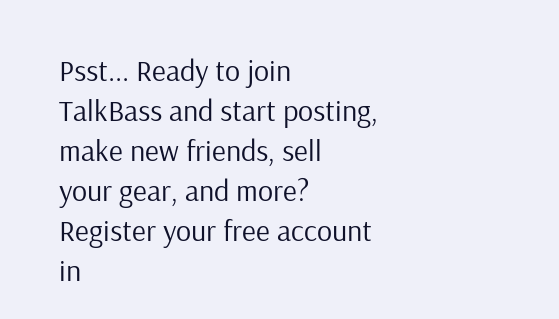Psst... Ready to join TalkBass and start posting, make new friends, sell your gear, and more?  Register your free account in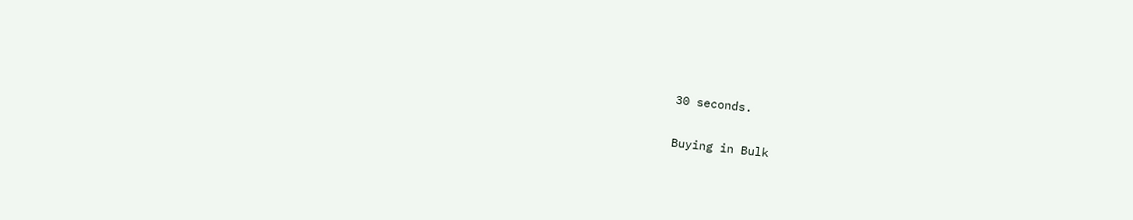30 seconds.

Buying in Bulk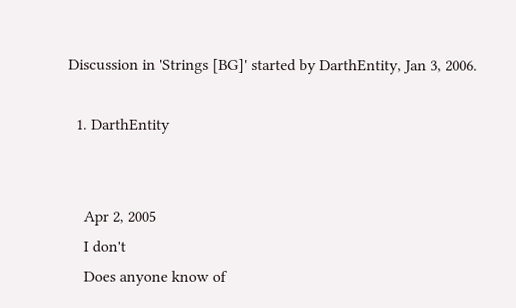Discussion in 'Strings [BG]' started by DarthEntity, Jan 3, 2006.

  1. DarthEntity


    Apr 2, 2005
    I don't
    Does anyone know of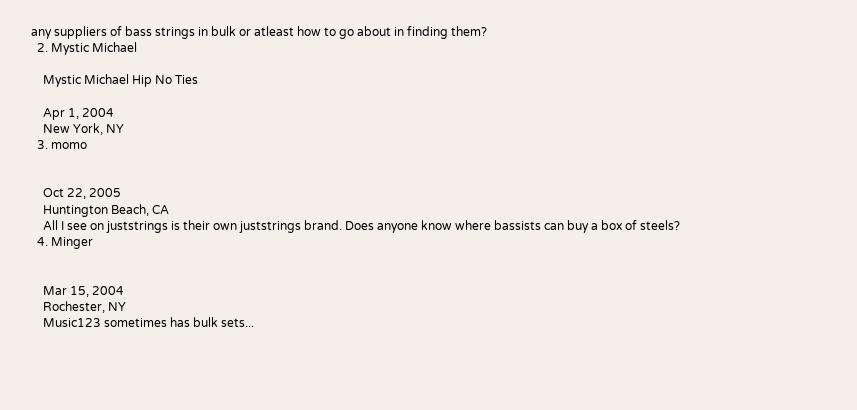any suppliers of bass strings in bulk or atleast how to go about in finding them?
  2. Mystic Michael

    Mystic Michael Hip No Ties

    Apr 1, 2004
    New York, NY
  3. momo


    Oct 22, 2005
    Huntington Beach, CA
    All I see on juststrings is their own juststrings brand. Does anyone know where bassists can buy a box of steels?
  4. Minger


    Mar 15, 2004
    Rochester, NY
    Music123 sometimes has bulk sets...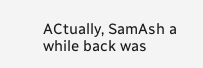ACtually, SamAsh a while back was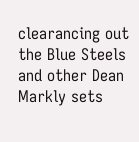clearancing out the Blue Steels and other Dean Markly sets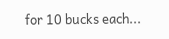for 10 bucks each...